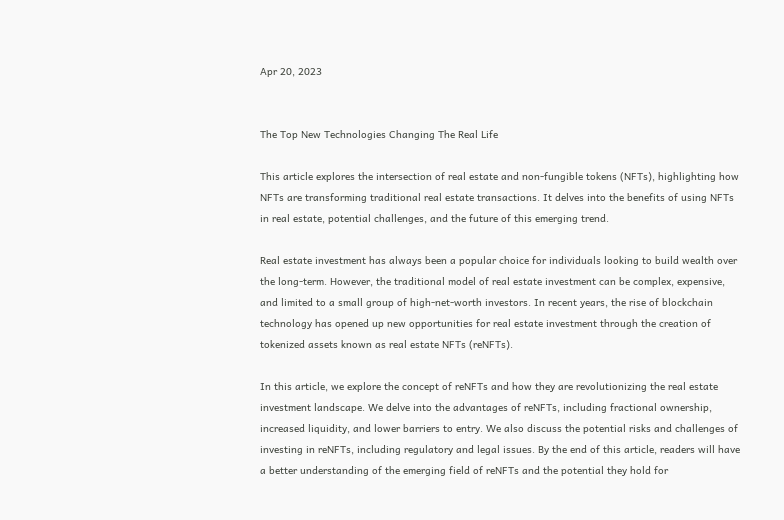Apr 20, 2023


The Top New Technologies Changing The Real Life

This article explores the intersection of real estate and non-fungible tokens (NFTs), highlighting how NFTs are transforming traditional real estate transactions. It delves into the benefits of using NFTs in real estate, potential challenges, and the future of this emerging trend.

Real estate investment has always been a popular choice for individuals looking to build wealth over the long-term. However, the traditional model of real estate investment can be complex, expensive, and limited to a small group of high-net-worth investors. In recent years, the rise of blockchain technology has opened up new opportunities for real estate investment through the creation of tokenized assets known as real estate NFTs (reNFTs).

In this article, we explore the concept of reNFTs and how they are revolutionizing the real estate investment landscape. We delve into the advantages of reNFTs, including fractional ownership, increased liquidity, and lower barriers to entry. We also discuss the potential risks and challenges of investing in reNFTs, including regulatory and legal issues. By the end of this article, readers will have a better understanding of the emerging field of reNFTs and the potential they hold for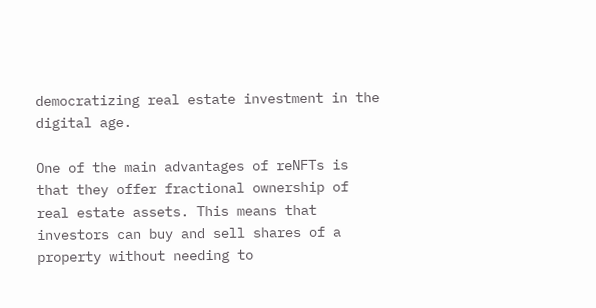democratizing real estate investment in the digital age.

One of the main advantages of reNFTs is that they offer fractional ownership of real estate assets. This means that investors can buy and sell shares of a property without needing to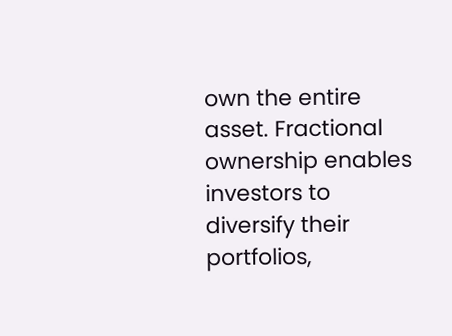own the entire asset. Fractional ownership enables investors to diversify their portfolios,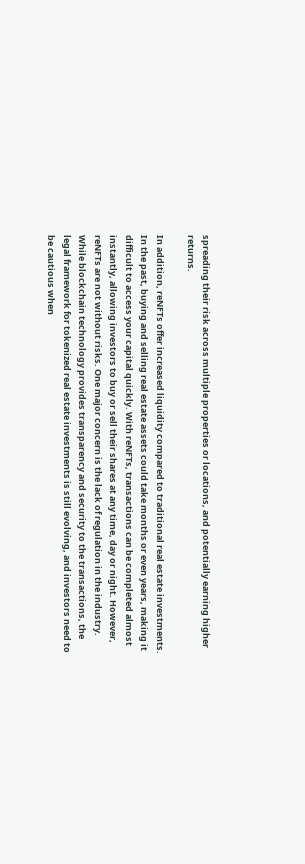spreading their risk across multiple properties or locations, and potentially earning higher returns.

In addition, reNFTs offer increased liquidity compared to traditional real estate investments. In the past, buying and selling real estate assets could take months or even years, making it difficult to access your capital quickly. With reNFTs, transactions can be completed almost instantly, allowing investors to buy or sell their shares at any time, day or night. However, reNFTs are not without risks. One major concern is the lack of regulation in the industry. While blockchain technology provides transparency and security to the transactions, the legal framework for tokenized real estate investments is still evolving, and investors need to be cautious when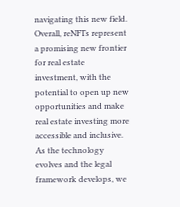navigating this new field. Overall, reNFTs represent a promising new frontier for real estate investment, with the potential to open up new opportunities and make real estate investing more accessible and inclusive. As the technology evolves and the legal framework develops, we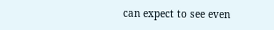can expect to see even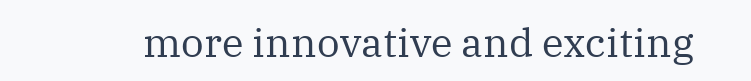more innovative and exciting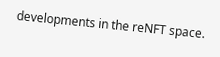developments in the reNFT space.